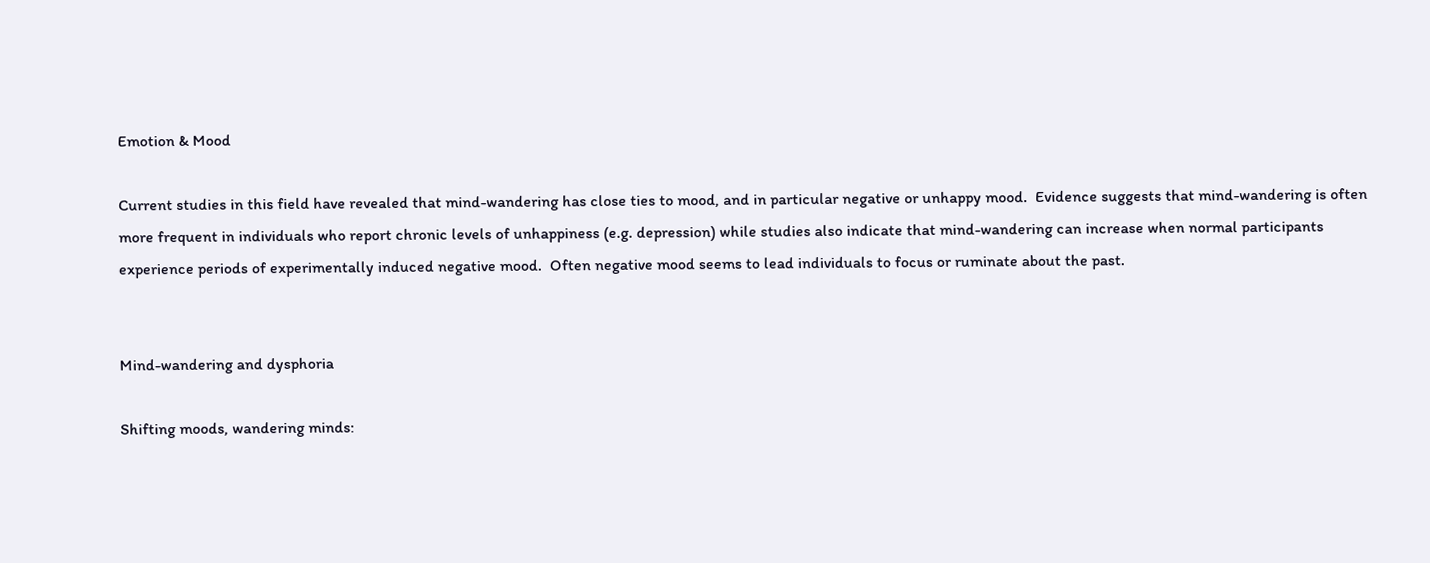Emotion & Mood

Current studies in this field have revealed that mind-wandering has close ties to mood, and in particular negative or unhappy mood.  Evidence suggests that mind-wandering is often more frequent in individuals who report chronic levels of unhappiness (e.g. depression) while studies also indicate that mind-wandering can increase when normal participants experience periods of experimentally induced negative mood.  Often negative mood seems to lead individuals to focus or ruminate about the past.


Mind-wandering and dysphoria

Shifting moods, wandering minds: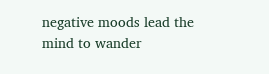negative moods lead the mind to wander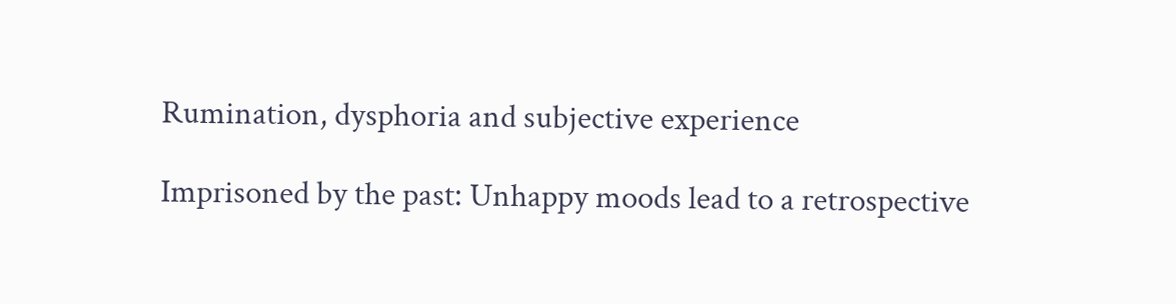Rumination, dysphoria and subjective experience

Imprisoned by the past: Unhappy moods lead to a retrospective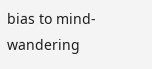bias to mind-wandering